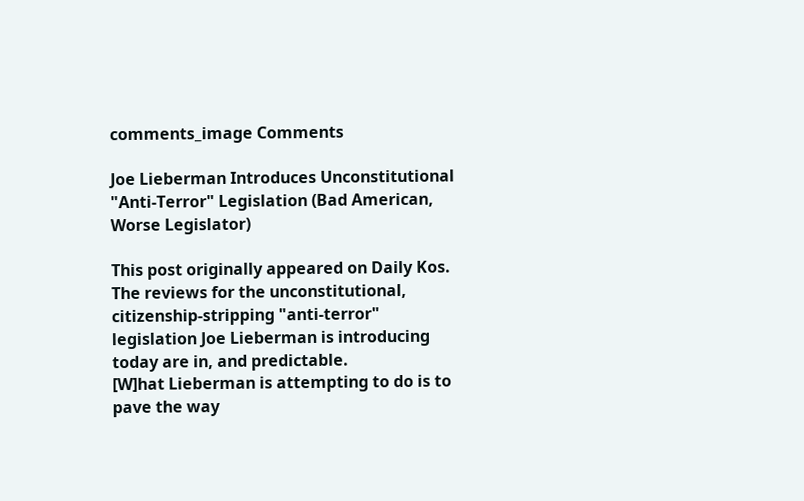comments_image Comments

Joe Lieberman Introduces Unconstitutional "Anti-Terror" Legislation (Bad American, Worse Legislator)

This post originally appeared on Daily Kos. The reviews for the unconstitutional, citizenship-stripping "anti-terror" legislation Joe Lieberman is introducing today are in, and predictable.
[W]hat Lieberman is attempting to do is to pave the way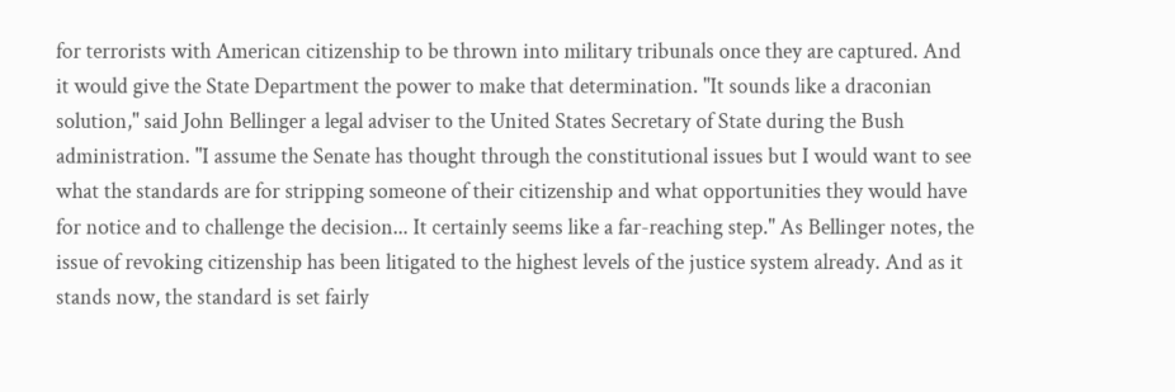for terrorists with American citizenship to be thrown into military tribunals once they are captured. And it would give the State Department the power to make that determination. "It sounds like a draconian solution," said John Bellinger a legal adviser to the United States Secretary of State during the Bush administration. "I assume the Senate has thought through the constitutional issues but I would want to see what the standards are for stripping someone of their citizenship and what opportunities they would have for notice and to challenge the decision... It certainly seems like a far-reaching step." As Bellinger notes, the issue of revoking citizenship has been litigated to the highest levels of the justice system already. And as it stands now, the standard is set fairly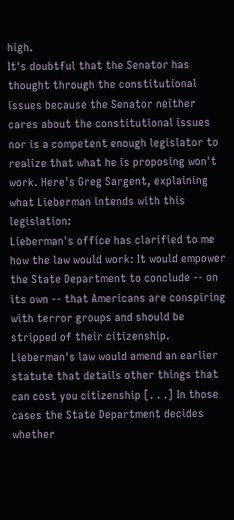high.
It's doubtful that the Senator has thought through the constitutional issues because the Senator neither cares about the constitutional issues nor is a competent enough legislator to realize that what he is proposing won't work. Here's Greg Sargent, explaining what Lieberman intends with this legislation:
Lieberman's office has clarified to me how the law would work: It would empower the State Department to conclude -- on its own -- that Americans are conspiring with terror groups and should be stripped of their citizenship. Lieberman's law would amend an earlier statute that details other things that can cost you citizenship [. . .] In those cases the State Department decides whether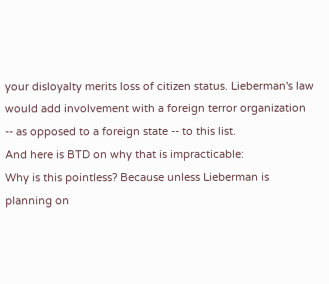your disloyalty merits loss of citizen status. Lieberman's law would add involvement with a foreign terror organization -- as opposed to a foreign state -- to this list.
And here is BTD on why that is impracticable:
Why is this pointless? Because unless Lieberman is planning on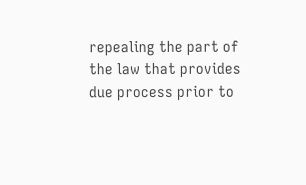repealing the part of the law that provides due process prior to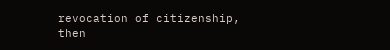revocation of citizenship, then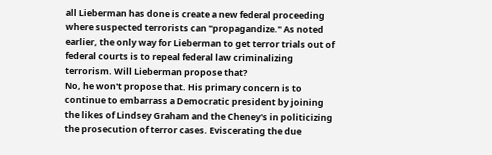all Lieberman has done is create a new federal proceeding where suspected terrorists can "propagandize." As noted earlier, the only way for Lieberman to get terror trials out of federal courts is to repeal federal law criminalizing terrorism. Will Lieberman propose that?
No, he won't propose that. His primary concern is to continue to embarrass a Democratic president by joining the likes of Lindsey Graham and the Cheney's in politicizing the prosecution of terror cases. Eviscerating the due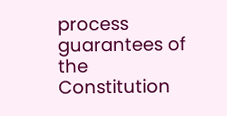process guarantees of the Constitution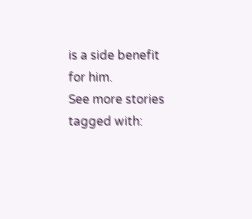is a side benefit for him.
See more stories tagged with: